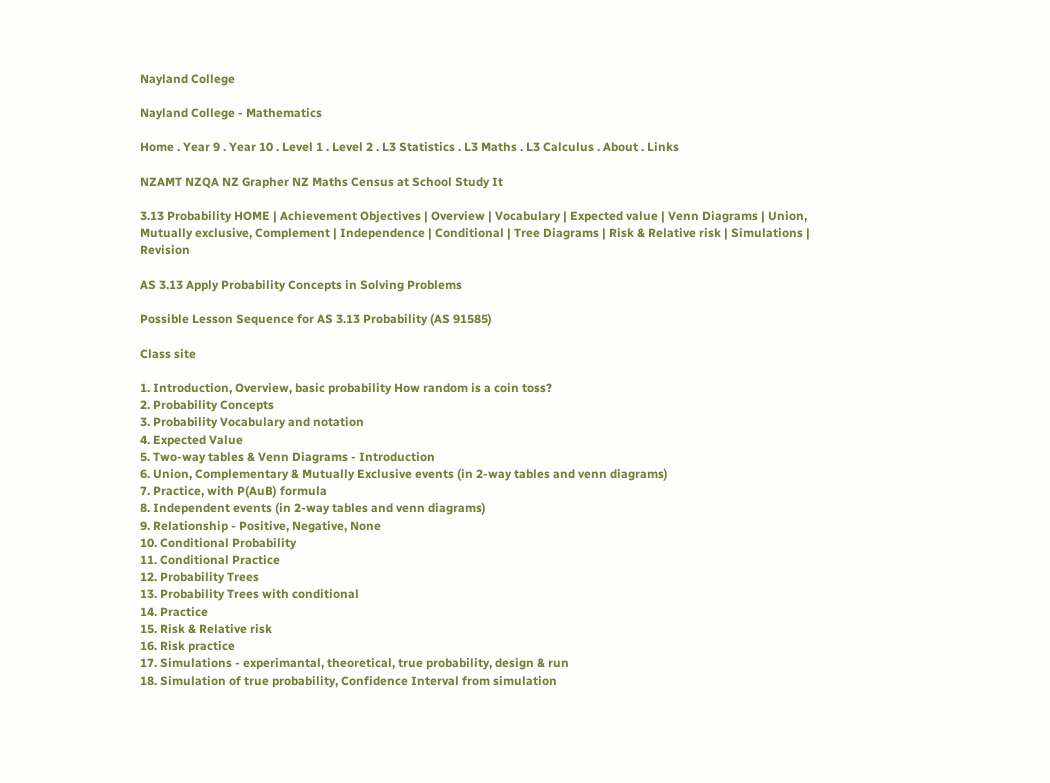Nayland College

Nayland College - Mathematics

Home . Year 9 . Year 10 . Level 1 . Level 2 . L3 Statistics . L3 Maths . L3 Calculus . About . Links

NZAMT NZQA NZ Grapher NZ Maths Census at School Study It

3.13 Probability HOME | Achievement Objectives | Overview | Vocabulary | Expected value | Venn Diagrams | Union, Mutually exclusive, Complement | Independence | Conditional | Tree Diagrams | Risk & Relative risk | Simulations | Revision

AS 3.13 Apply Probability Concepts in Solving Problems

Possible Lesson Sequence for AS 3.13 Probability (AS 91585)

Class site

1. Introduction, Overview, basic probability How random is a coin toss?
2. Probability Concepts
3. Probability Vocabulary and notation
4. Expected Value
5. Two-way tables & Venn Diagrams - Introduction
6. Union, Complementary & Mutually Exclusive events (in 2-way tables and venn diagrams)
7. Practice, with P(AuB) formula
8. Independent events (in 2-way tables and venn diagrams)
9. Relationship - Positive, Negative, None
10. Conditional Probability
11. Conditional Practice
12. Probability Trees
13. Probability Trees with conditional
14. Practice
15. Risk & Relative risk
16. Risk practice
17. Simulations - experimantal, theoretical, true probability, design & run
18. Simulation of true probability, Confidence Interval from simulation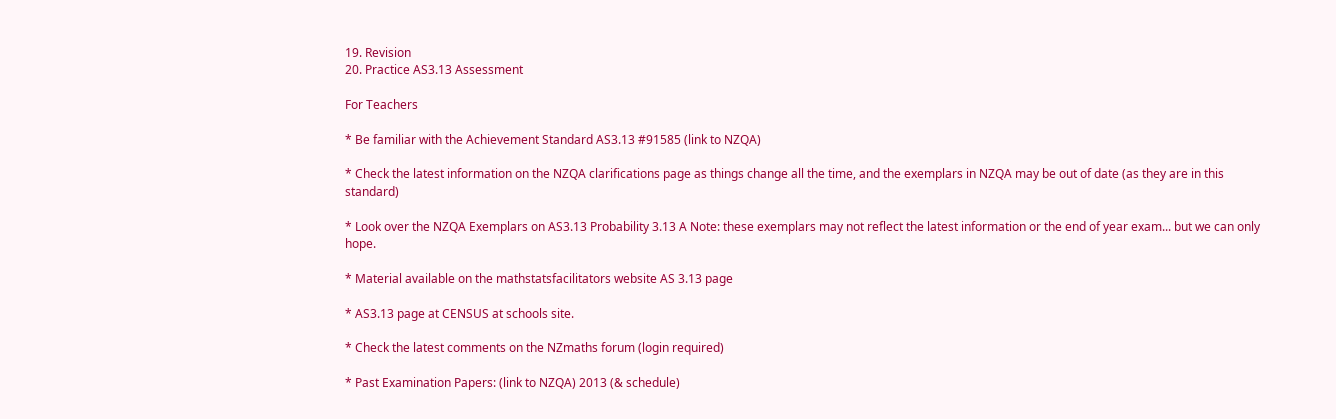19. Revision
20. Practice AS3.13 Assessment

For Teachers

* Be familiar with the Achievement Standard AS3.13 #91585 (link to NZQA)

* Check the latest information on the NZQA clarifications page as things change all the time, and the exemplars in NZQA may be out of date (as they are in this standard)

* Look over the NZQA Exemplars on AS3.13 Probability 3.13 A Note: these exemplars may not reflect the latest information or the end of year exam... but we can only hope.

* Material available on the mathstatsfacilitators website AS 3.13 page

* AS3.13 page at CENSUS at schools site.

* Check the latest comments on the NZmaths forum (login required)

* Past Examination Papers: (link to NZQA) 2013 (& schedule)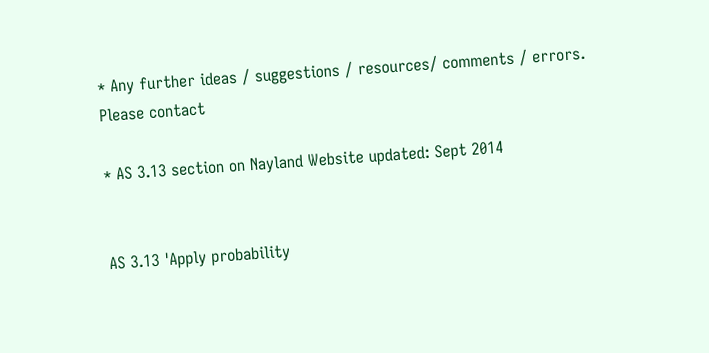* Any further ideas / suggestions / resources/ comments / errors. Please contact

* AS 3.13 section on Nayland Website updated: Sept 2014


AS 3.13 'Apply probability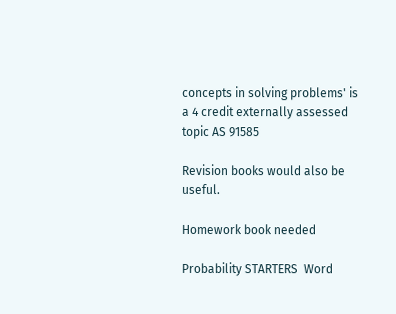concepts in solving problems' is a 4 credit externally assessed topic AS 91585

Revision books would also be useful.

Homework book needed

Probability STARTERS  Word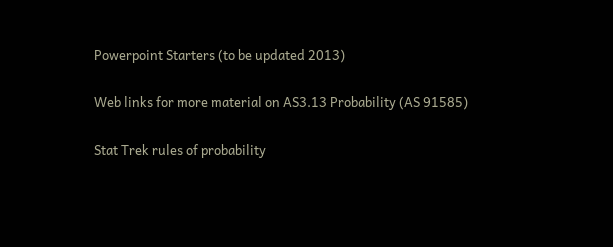Powerpoint Starters (to be updated 2013)

Web links for more material on AS3.13 Probability (AS 91585)

Stat Trek rules of probability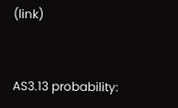(link)


AS3.13 probability: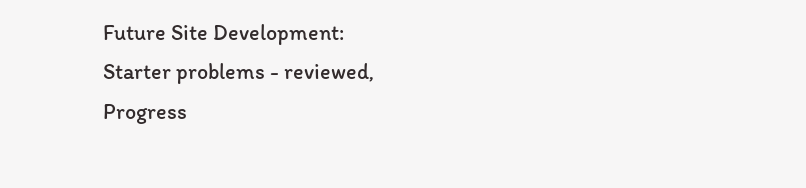Future Site Development:
Starter problems - reviewed,
Progress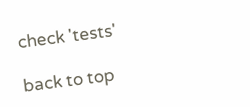check 'tests'

back to top